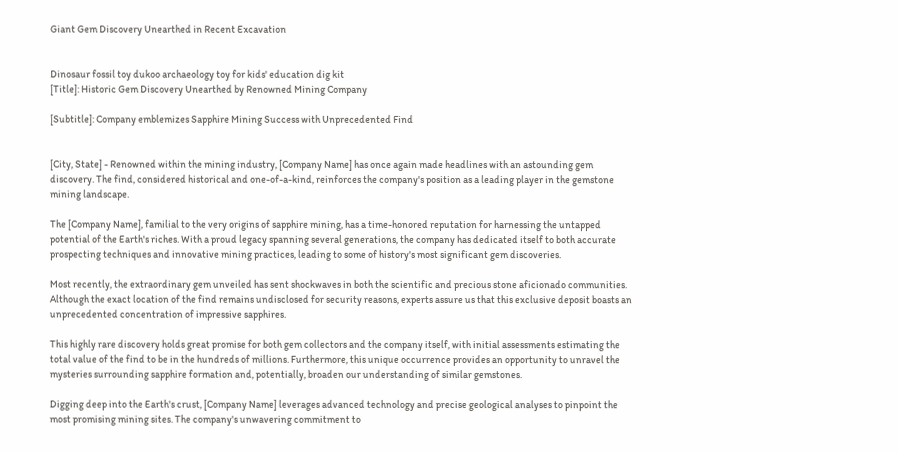Giant Gem Discovery Unearthed in Recent Excavation


Dinosaur fossil toy dukoo archaeology toy for kids' education dig kit
[Title]: Historic Gem Discovery Unearthed by Renowned Mining Company

[Subtitle]: Company emblemizes Sapphire Mining Success with Unprecedented Find


[City, State] - Renowned within the mining industry, [Company Name] has once again made headlines with an astounding gem discovery. The find, considered historical and one-of-a-kind, reinforces the company's position as a leading player in the gemstone mining landscape.

The [Company Name], familial to the very origins of sapphire mining, has a time-honored reputation for harnessing the untapped potential of the Earth's riches. With a proud legacy spanning several generations, the company has dedicated itself to both accurate prospecting techniques and innovative mining practices, leading to some of history's most significant gem discoveries.

Most recently, the extraordinary gem unveiled has sent shockwaves in both the scientific and precious stone aficionado communities. Although the exact location of the find remains undisclosed for security reasons, experts assure us that this exclusive deposit boasts an unprecedented concentration of impressive sapphires.

This highly rare discovery holds great promise for both gem collectors and the company itself, with initial assessments estimating the total value of the find to be in the hundreds of millions. Furthermore, this unique occurrence provides an opportunity to unravel the mysteries surrounding sapphire formation and, potentially, broaden our understanding of similar gemstones.

Digging deep into the Earth's crust, [Company Name] leverages advanced technology and precise geological analyses to pinpoint the most promising mining sites. The company's unwavering commitment to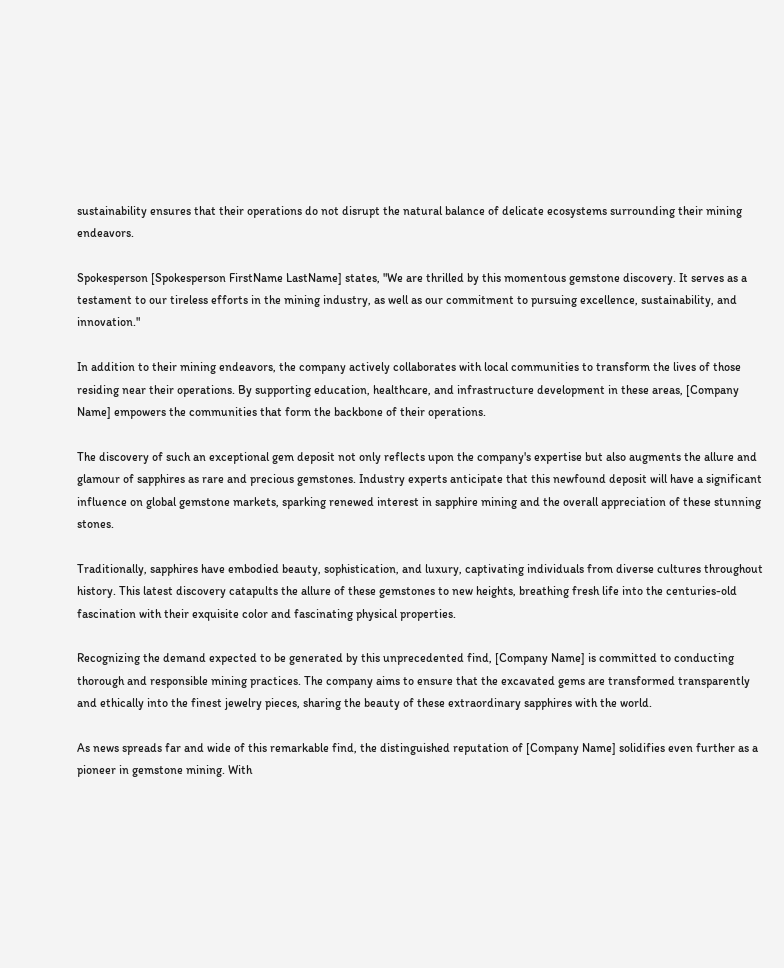sustainability ensures that their operations do not disrupt the natural balance of delicate ecosystems surrounding their mining endeavors.

Spokesperson [Spokesperson FirstName LastName] states, "We are thrilled by this momentous gemstone discovery. It serves as a testament to our tireless efforts in the mining industry, as well as our commitment to pursuing excellence, sustainability, and innovation."

In addition to their mining endeavors, the company actively collaborates with local communities to transform the lives of those residing near their operations. By supporting education, healthcare, and infrastructure development in these areas, [Company Name] empowers the communities that form the backbone of their operations.

The discovery of such an exceptional gem deposit not only reflects upon the company's expertise but also augments the allure and glamour of sapphires as rare and precious gemstones. Industry experts anticipate that this newfound deposit will have a significant influence on global gemstone markets, sparking renewed interest in sapphire mining and the overall appreciation of these stunning stones.

Traditionally, sapphires have embodied beauty, sophistication, and luxury, captivating individuals from diverse cultures throughout history. This latest discovery catapults the allure of these gemstones to new heights, breathing fresh life into the centuries-old fascination with their exquisite color and fascinating physical properties.

Recognizing the demand expected to be generated by this unprecedented find, [Company Name] is committed to conducting thorough and responsible mining practices. The company aims to ensure that the excavated gems are transformed transparently and ethically into the finest jewelry pieces, sharing the beauty of these extraordinary sapphires with the world.

As news spreads far and wide of this remarkable find, the distinguished reputation of [Company Name] solidifies even further as a pioneer in gemstone mining. With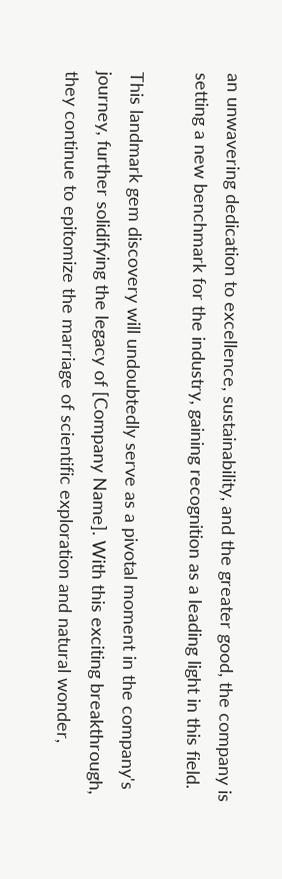an unwavering dedication to excellence, sustainability, and the greater good, the company is setting a new benchmark for the industry, gaining recognition as a leading light in this field.

This landmark gem discovery will undoubtedly serve as a pivotal moment in the company's journey, further solidifying the legacy of [Company Name]. With this exciting breakthrough, they continue to epitomize the marriage of scientific exploration and natural wonder,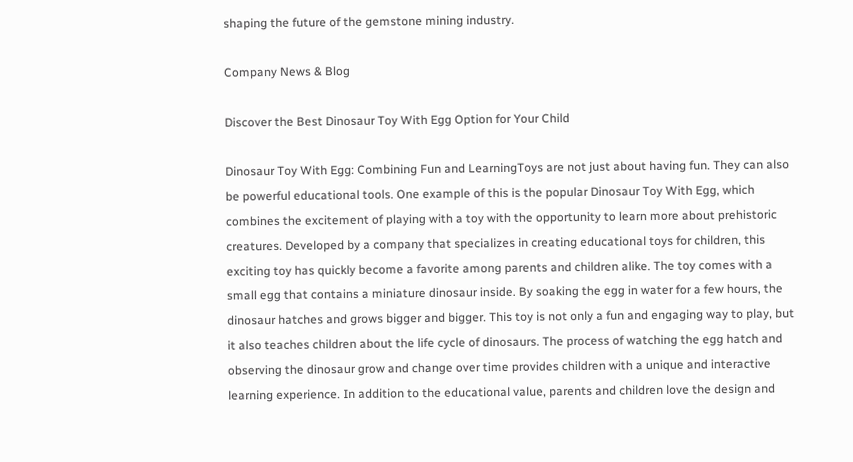shaping the future of the gemstone mining industry.

Company News & Blog

Discover the Best Dinosaur Toy With Egg Option for Your Child

Dinosaur Toy With Egg: Combining Fun and LearningToys are not just about having fun. They can also be powerful educational tools. One example of this is the popular Dinosaur Toy With Egg, which combines the excitement of playing with a toy with the opportunity to learn more about prehistoric creatures. Developed by a company that specializes in creating educational toys for children, this exciting toy has quickly become a favorite among parents and children alike. The toy comes with a small egg that contains a miniature dinosaur inside. By soaking the egg in water for a few hours, the dinosaur hatches and grows bigger and bigger. This toy is not only a fun and engaging way to play, but it also teaches children about the life cycle of dinosaurs. The process of watching the egg hatch and observing the dinosaur grow and change over time provides children with a unique and interactive learning experience. In addition to the educational value, parents and children love the design and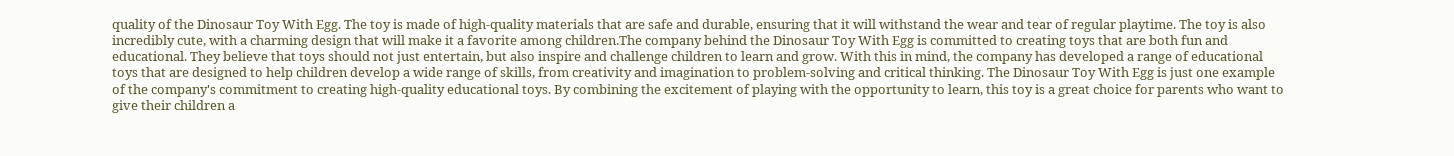quality of the Dinosaur Toy With Egg. The toy is made of high-quality materials that are safe and durable, ensuring that it will withstand the wear and tear of regular playtime. The toy is also incredibly cute, with a charming design that will make it a favorite among children.The company behind the Dinosaur Toy With Egg is committed to creating toys that are both fun and educational. They believe that toys should not just entertain, but also inspire and challenge children to learn and grow. With this in mind, the company has developed a range of educational toys that are designed to help children develop a wide range of skills, from creativity and imagination to problem-solving and critical thinking. The Dinosaur Toy With Egg is just one example of the company's commitment to creating high-quality educational toys. By combining the excitement of playing with the opportunity to learn, this toy is a great choice for parents who want to give their children a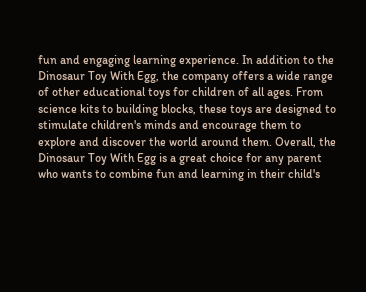fun and engaging learning experience. In addition to the Dinosaur Toy With Egg, the company offers a wide range of other educational toys for children of all ages. From science kits to building blocks, these toys are designed to stimulate children's minds and encourage them to explore and discover the world around them. Overall, the Dinosaur Toy With Egg is a great choice for any parent who wants to combine fun and learning in their child's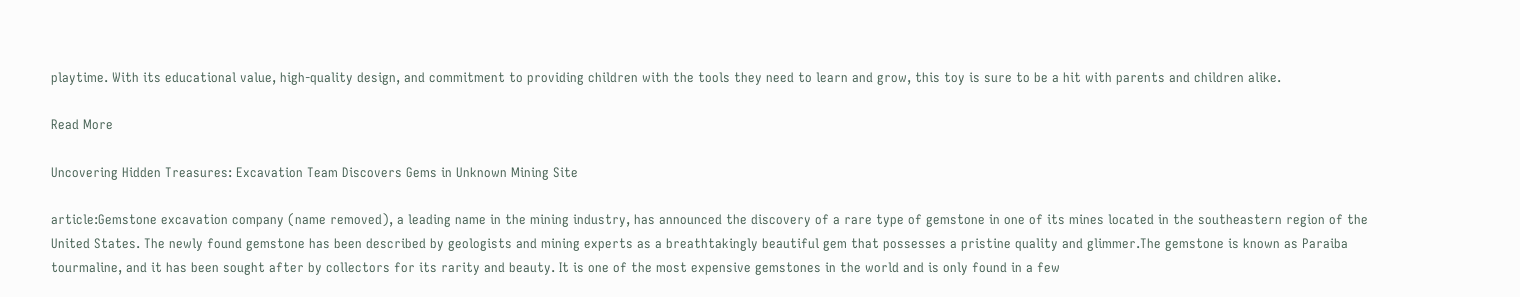playtime. With its educational value, high-quality design, and commitment to providing children with the tools they need to learn and grow, this toy is sure to be a hit with parents and children alike.

Read More

Uncovering Hidden Treasures: Excavation Team Discovers Gems in Unknown Mining Site

article:Gemstone excavation company (name removed), a leading name in the mining industry, has announced the discovery of a rare type of gemstone in one of its mines located in the southeastern region of the United States. The newly found gemstone has been described by geologists and mining experts as a breathtakingly beautiful gem that possesses a pristine quality and glimmer.The gemstone is known as Paraiba tourmaline, and it has been sought after by collectors for its rarity and beauty. It is one of the most expensive gemstones in the world and is only found in a few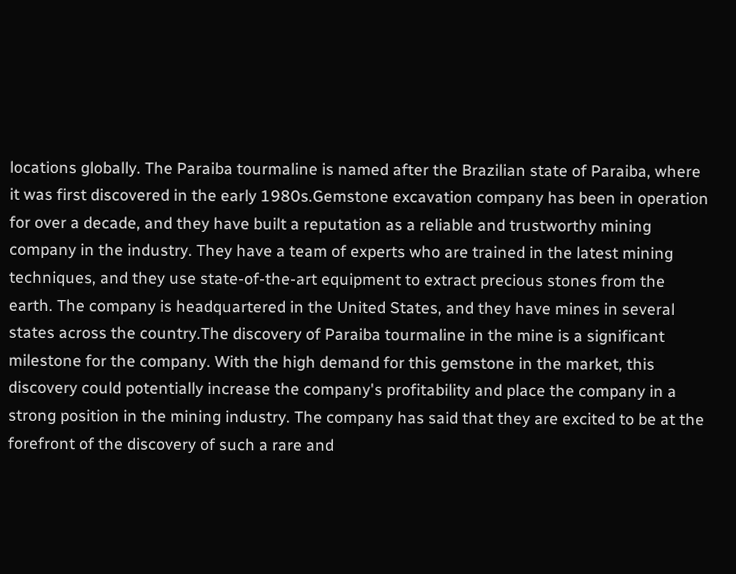locations globally. The Paraiba tourmaline is named after the Brazilian state of Paraiba, where it was first discovered in the early 1980s.Gemstone excavation company has been in operation for over a decade, and they have built a reputation as a reliable and trustworthy mining company in the industry. They have a team of experts who are trained in the latest mining techniques, and they use state-of-the-art equipment to extract precious stones from the earth. The company is headquartered in the United States, and they have mines in several states across the country.The discovery of Paraiba tourmaline in the mine is a significant milestone for the company. With the high demand for this gemstone in the market, this discovery could potentially increase the company's profitability and place the company in a strong position in the mining industry. The company has said that they are excited to be at the forefront of the discovery of such a rare and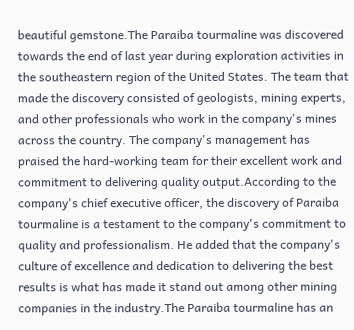beautiful gemstone.The Paraiba tourmaline was discovered towards the end of last year during exploration activities in the southeastern region of the United States. The team that made the discovery consisted of geologists, mining experts, and other professionals who work in the company's mines across the country. The company's management has praised the hard-working team for their excellent work and commitment to delivering quality output.According to the company's chief executive officer, the discovery of Paraiba tourmaline is a testament to the company's commitment to quality and professionalism. He added that the company's culture of excellence and dedication to delivering the best results is what has made it stand out among other mining companies in the industry.The Paraiba tourmaline has an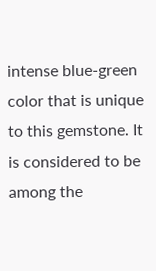intense blue-green color that is unique to this gemstone. It is considered to be among the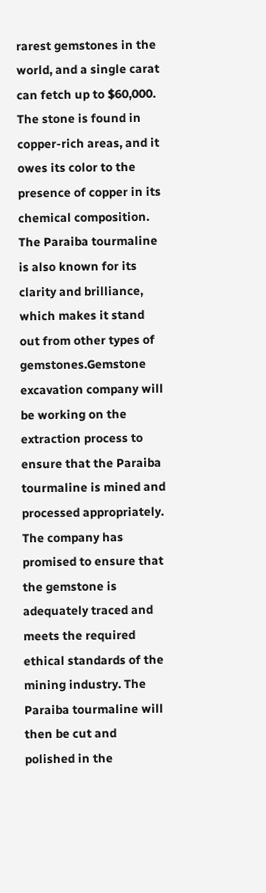rarest gemstones in the world, and a single carat can fetch up to $60,000. The stone is found in copper-rich areas, and it owes its color to the presence of copper in its chemical composition. The Paraiba tourmaline is also known for its clarity and brilliance, which makes it stand out from other types of gemstones.Gemstone excavation company will be working on the extraction process to ensure that the Paraiba tourmaline is mined and processed appropriately. The company has promised to ensure that the gemstone is adequately traced and meets the required ethical standards of the mining industry. The Paraiba tourmaline will then be cut and polished in the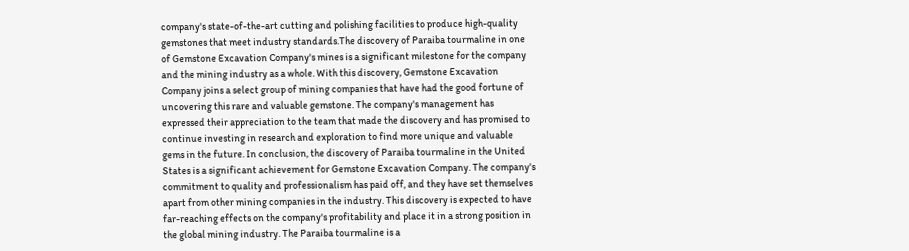company's state-of-the-art cutting and polishing facilities to produce high-quality gemstones that meet industry standards.The discovery of Paraiba tourmaline in one of Gemstone Excavation Company's mines is a significant milestone for the company and the mining industry as a whole. With this discovery, Gemstone Excavation Company joins a select group of mining companies that have had the good fortune of uncovering this rare and valuable gemstone. The company's management has expressed their appreciation to the team that made the discovery and has promised to continue investing in research and exploration to find more unique and valuable gems in the future. In conclusion, the discovery of Paraiba tourmaline in the United States is a significant achievement for Gemstone Excavation Company. The company's commitment to quality and professionalism has paid off, and they have set themselves apart from other mining companies in the industry. This discovery is expected to have far-reaching effects on the company's profitability and place it in a strong position in the global mining industry. The Paraiba tourmaline is a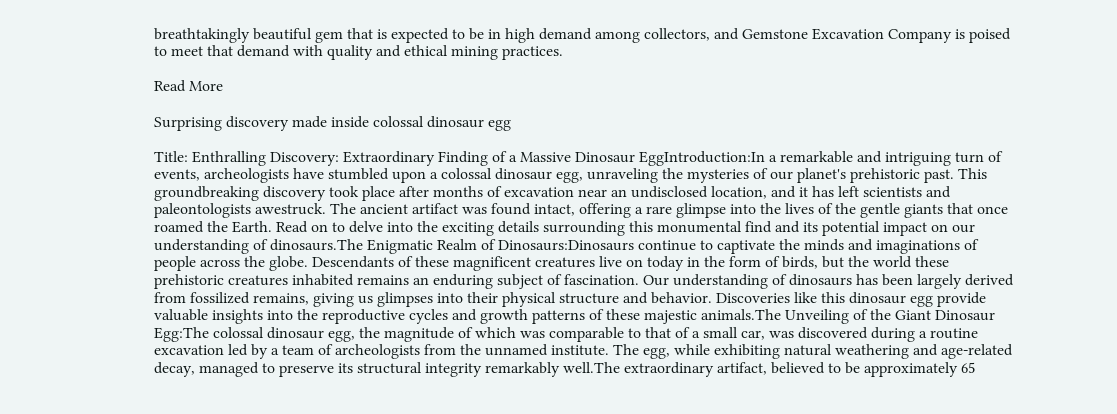breathtakingly beautiful gem that is expected to be in high demand among collectors, and Gemstone Excavation Company is poised to meet that demand with quality and ethical mining practices.

Read More

Surprising discovery made inside colossal dinosaur egg

Title: Enthralling Discovery: Extraordinary Finding of a Massive Dinosaur EggIntroduction:In a remarkable and intriguing turn of events, archeologists have stumbled upon a colossal dinosaur egg, unraveling the mysteries of our planet's prehistoric past. This groundbreaking discovery took place after months of excavation near an undisclosed location, and it has left scientists and paleontologists awestruck. The ancient artifact was found intact, offering a rare glimpse into the lives of the gentle giants that once roamed the Earth. Read on to delve into the exciting details surrounding this monumental find and its potential impact on our understanding of dinosaurs.The Enigmatic Realm of Dinosaurs:Dinosaurs continue to captivate the minds and imaginations of people across the globe. Descendants of these magnificent creatures live on today in the form of birds, but the world these prehistoric creatures inhabited remains an enduring subject of fascination. Our understanding of dinosaurs has been largely derived from fossilized remains, giving us glimpses into their physical structure and behavior. Discoveries like this dinosaur egg provide valuable insights into the reproductive cycles and growth patterns of these majestic animals.The Unveiling of the Giant Dinosaur Egg:The colossal dinosaur egg, the magnitude of which was comparable to that of a small car, was discovered during a routine excavation led by a team of archeologists from the unnamed institute. The egg, while exhibiting natural weathering and age-related decay, managed to preserve its structural integrity remarkably well.The extraordinary artifact, believed to be approximately 65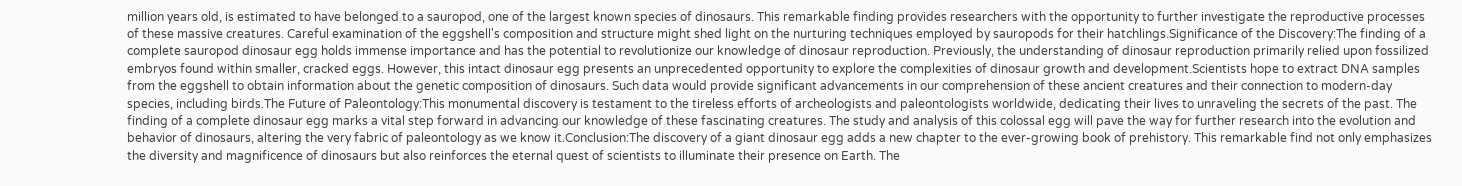million years old, is estimated to have belonged to a sauropod, one of the largest known species of dinosaurs. This remarkable finding provides researchers with the opportunity to further investigate the reproductive processes of these massive creatures. Careful examination of the eggshell's composition and structure might shed light on the nurturing techniques employed by sauropods for their hatchlings.Significance of the Discovery:The finding of a complete sauropod dinosaur egg holds immense importance and has the potential to revolutionize our knowledge of dinosaur reproduction. Previously, the understanding of dinosaur reproduction primarily relied upon fossilized embryos found within smaller, cracked eggs. However, this intact dinosaur egg presents an unprecedented opportunity to explore the complexities of dinosaur growth and development.Scientists hope to extract DNA samples from the eggshell to obtain information about the genetic composition of dinosaurs. Such data would provide significant advancements in our comprehension of these ancient creatures and their connection to modern-day species, including birds.The Future of Paleontology:This monumental discovery is testament to the tireless efforts of archeologists and paleontologists worldwide, dedicating their lives to unraveling the secrets of the past. The finding of a complete dinosaur egg marks a vital step forward in advancing our knowledge of these fascinating creatures. The study and analysis of this colossal egg will pave the way for further research into the evolution and behavior of dinosaurs, altering the very fabric of paleontology as we know it.Conclusion:The discovery of a giant dinosaur egg adds a new chapter to the ever-growing book of prehistory. This remarkable find not only emphasizes the diversity and magnificence of dinosaurs but also reinforces the eternal quest of scientists to illuminate their presence on Earth. The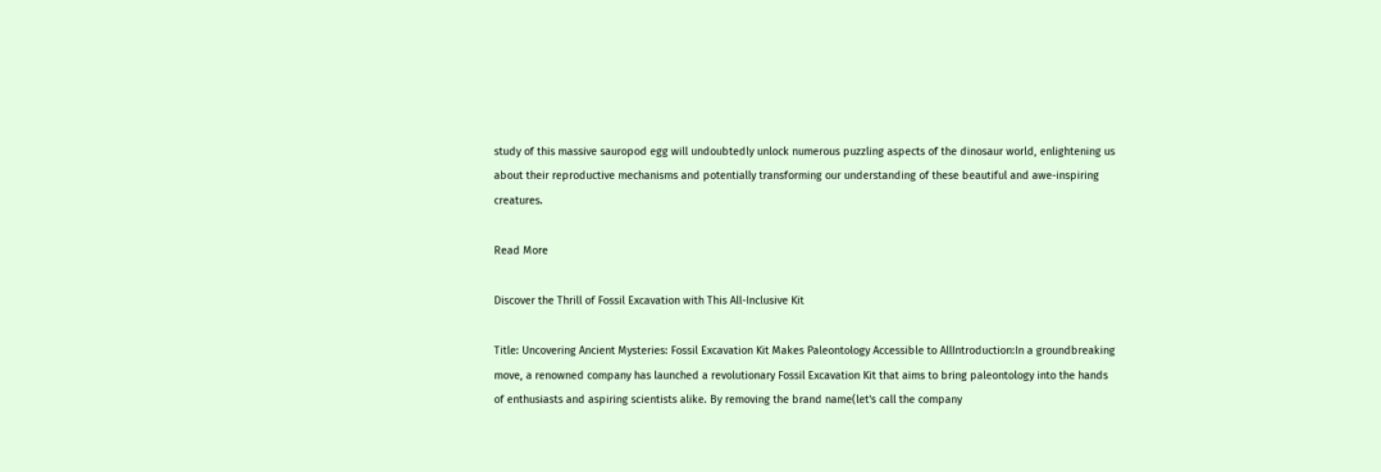study of this massive sauropod egg will undoubtedly unlock numerous puzzling aspects of the dinosaur world, enlightening us about their reproductive mechanisms and potentially transforming our understanding of these beautiful and awe-inspiring creatures.

Read More

Discover the Thrill of Fossil Excavation with This All-Inclusive Kit

Title: Uncovering Ancient Mysteries: Fossil Excavation Kit Makes Paleontology Accessible to AllIntroduction:In a groundbreaking move, a renowned company has launched a revolutionary Fossil Excavation Kit that aims to bring paleontology into the hands of enthusiasts and aspiring scientists alike. By removing the brand name(let's call the company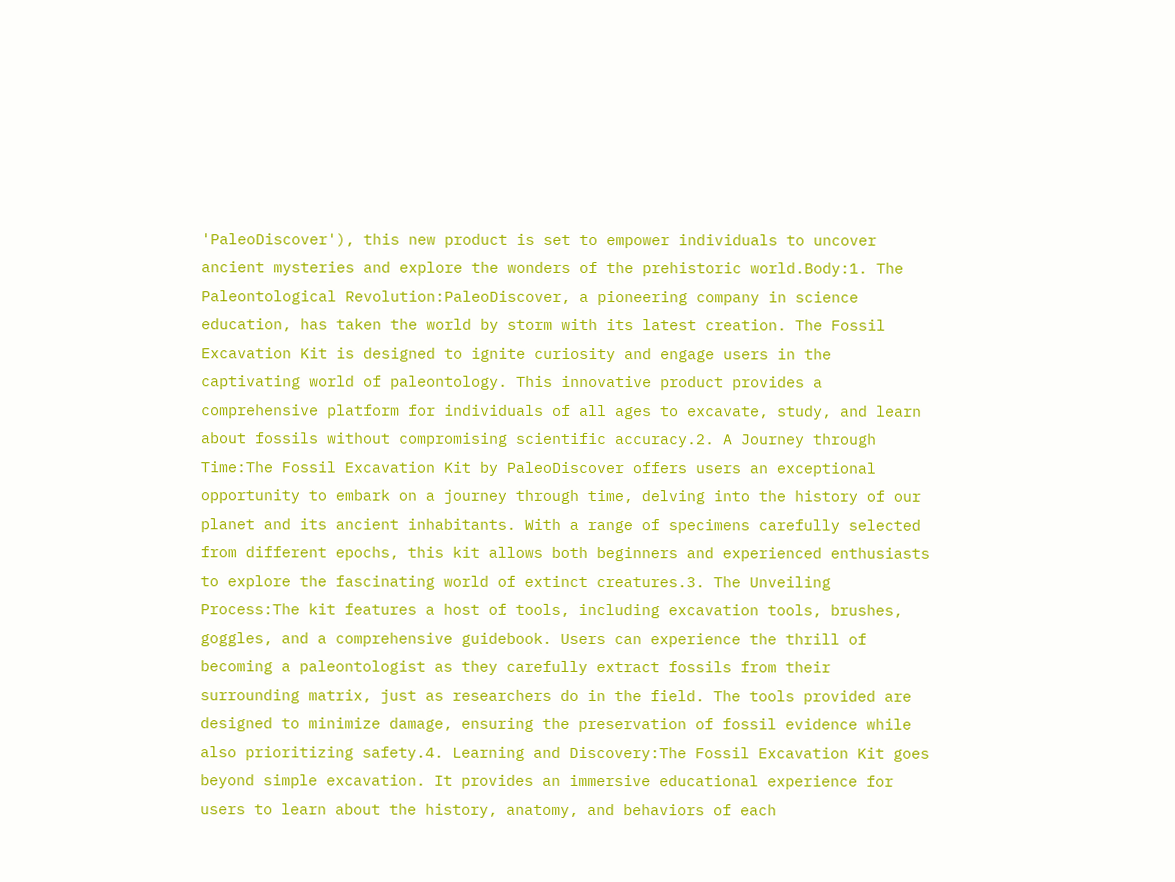'PaleoDiscover'), this new product is set to empower individuals to uncover ancient mysteries and explore the wonders of the prehistoric world.Body:1. The Paleontological Revolution:PaleoDiscover, a pioneering company in science education, has taken the world by storm with its latest creation. The Fossil Excavation Kit is designed to ignite curiosity and engage users in the captivating world of paleontology. This innovative product provides a comprehensive platform for individuals of all ages to excavate, study, and learn about fossils without compromising scientific accuracy.2. A Journey through Time:The Fossil Excavation Kit by PaleoDiscover offers users an exceptional opportunity to embark on a journey through time, delving into the history of our planet and its ancient inhabitants. With a range of specimens carefully selected from different epochs, this kit allows both beginners and experienced enthusiasts to explore the fascinating world of extinct creatures.3. The Unveiling Process:The kit features a host of tools, including excavation tools, brushes, goggles, and a comprehensive guidebook. Users can experience the thrill of becoming a paleontologist as they carefully extract fossils from their surrounding matrix, just as researchers do in the field. The tools provided are designed to minimize damage, ensuring the preservation of fossil evidence while also prioritizing safety.4. Learning and Discovery:The Fossil Excavation Kit goes beyond simple excavation. It provides an immersive educational experience for users to learn about the history, anatomy, and behaviors of each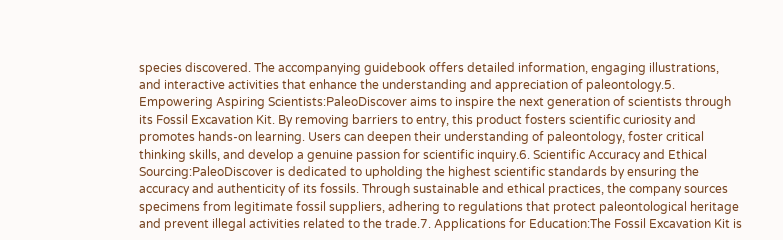species discovered. The accompanying guidebook offers detailed information, engaging illustrations, and interactive activities that enhance the understanding and appreciation of paleontology.5. Empowering Aspiring Scientists:PaleoDiscover aims to inspire the next generation of scientists through its Fossil Excavation Kit. By removing barriers to entry, this product fosters scientific curiosity and promotes hands-on learning. Users can deepen their understanding of paleontology, foster critical thinking skills, and develop a genuine passion for scientific inquiry.6. Scientific Accuracy and Ethical Sourcing:PaleoDiscover is dedicated to upholding the highest scientific standards by ensuring the accuracy and authenticity of its fossils. Through sustainable and ethical practices, the company sources specimens from legitimate fossil suppliers, adhering to regulations that protect paleontological heritage and prevent illegal activities related to the trade.7. Applications for Education:The Fossil Excavation Kit is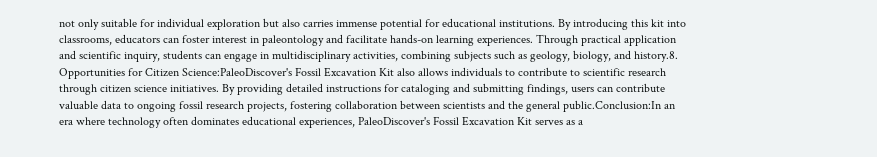not only suitable for individual exploration but also carries immense potential for educational institutions. By introducing this kit into classrooms, educators can foster interest in paleontology and facilitate hands-on learning experiences. Through practical application and scientific inquiry, students can engage in multidisciplinary activities, combining subjects such as geology, biology, and history.8. Opportunities for Citizen Science:PaleoDiscover's Fossil Excavation Kit also allows individuals to contribute to scientific research through citizen science initiatives. By providing detailed instructions for cataloging and submitting findings, users can contribute valuable data to ongoing fossil research projects, fostering collaboration between scientists and the general public.Conclusion:In an era where technology often dominates educational experiences, PaleoDiscover's Fossil Excavation Kit serves as a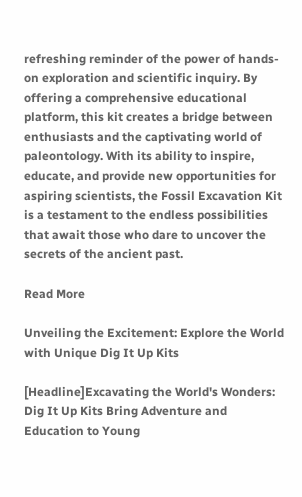refreshing reminder of the power of hands-on exploration and scientific inquiry. By offering a comprehensive educational platform, this kit creates a bridge between enthusiasts and the captivating world of paleontology. With its ability to inspire, educate, and provide new opportunities for aspiring scientists, the Fossil Excavation Kit is a testament to the endless possibilities that await those who dare to uncover the secrets of the ancient past.

Read More

Unveiling the Excitement: Explore the World with Unique Dig It Up Kits

[Headline]Excavating the World's Wonders: Dig It Up Kits Bring Adventure and Education to Young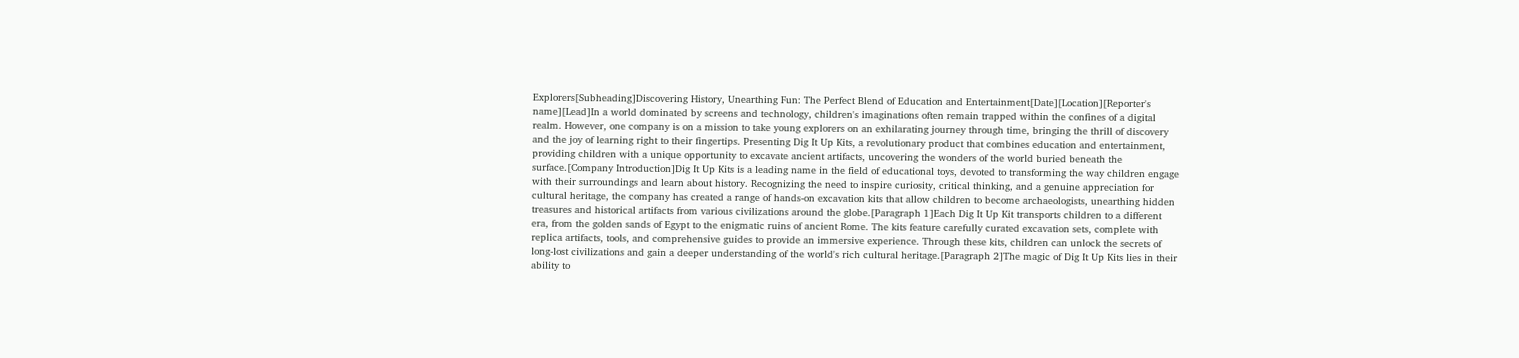Explorers[Subheading]Discovering History, Unearthing Fun: The Perfect Blend of Education and Entertainment[Date][Location][Reporter's name][Lead]In a world dominated by screens and technology, children's imaginations often remain trapped within the confines of a digital realm. However, one company is on a mission to take young explorers on an exhilarating journey through time, bringing the thrill of discovery and the joy of learning right to their fingertips. Presenting Dig It Up Kits, a revolutionary product that combines education and entertainment, providing children with a unique opportunity to excavate ancient artifacts, uncovering the wonders of the world buried beneath the surface.[Company Introduction]Dig It Up Kits is a leading name in the field of educational toys, devoted to transforming the way children engage with their surroundings and learn about history. Recognizing the need to inspire curiosity, critical thinking, and a genuine appreciation for cultural heritage, the company has created a range of hands-on excavation kits that allow children to become archaeologists, unearthing hidden treasures and historical artifacts from various civilizations around the globe.[Paragraph 1]Each Dig It Up Kit transports children to a different era, from the golden sands of Egypt to the enigmatic ruins of ancient Rome. The kits feature carefully curated excavation sets, complete with replica artifacts, tools, and comprehensive guides to provide an immersive experience. Through these kits, children can unlock the secrets of long-lost civilizations and gain a deeper understanding of the world's rich cultural heritage.[Paragraph 2]The magic of Dig It Up Kits lies in their ability to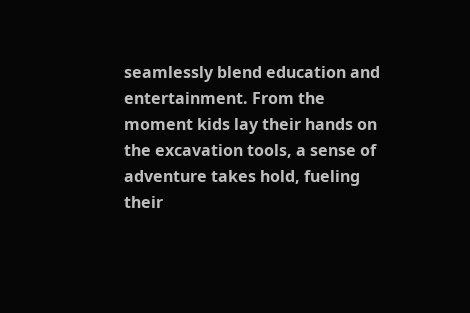seamlessly blend education and entertainment. From the moment kids lay their hands on the excavation tools, a sense of adventure takes hold, fueling their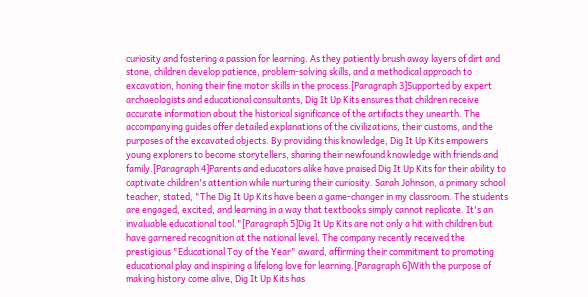curiosity and fostering a passion for learning. As they patiently brush away layers of dirt and stone, children develop patience, problem-solving skills, and a methodical approach to excavation, honing their fine motor skills in the process.[Paragraph 3]Supported by expert archaeologists and educational consultants, Dig It Up Kits ensures that children receive accurate information about the historical significance of the artifacts they unearth. The accompanying guides offer detailed explanations of the civilizations, their customs, and the purposes of the excavated objects. By providing this knowledge, Dig It Up Kits empowers young explorers to become storytellers, sharing their newfound knowledge with friends and family.[Paragraph 4]Parents and educators alike have praised Dig It Up Kits for their ability to captivate children's attention while nurturing their curiosity. Sarah Johnson, a primary school teacher, stated, "The Dig It Up Kits have been a game-changer in my classroom. The students are engaged, excited, and learning in a way that textbooks simply cannot replicate. It's an invaluable educational tool."[Paragraph 5]Dig It Up Kits are not only a hit with children but have garnered recognition at the national level. The company recently received the prestigious "Educational Toy of the Year" award, affirming their commitment to promoting educational play and inspiring a lifelong love for learning.[Paragraph 6]With the purpose of making history come alive, Dig It Up Kits has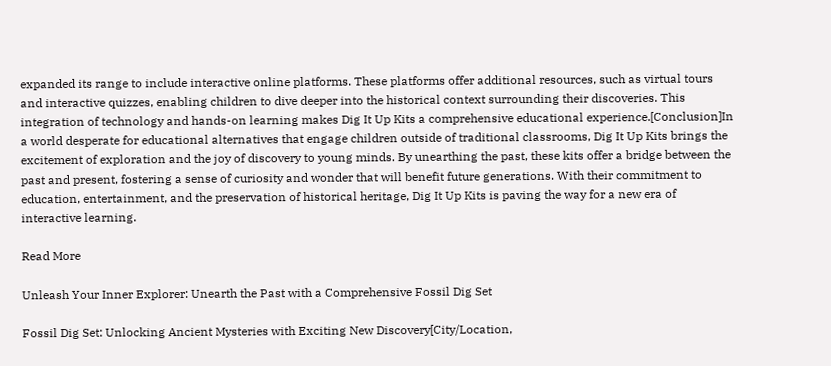expanded its range to include interactive online platforms. These platforms offer additional resources, such as virtual tours and interactive quizzes, enabling children to dive deeper into the historical context surrounding their discoveries. This integration of technology and hands-on learning makes Dig It Up Kits a comprehensive educational experience.[Conclusion]In a world desperate for educational alternatives that engage children outside of traditional classrooms, Dig It Up Kits brings the excitement of exploration and the joy of discovery to young minds. By unearthing the past, these kits offer a bridge between the past and present, fostering a sense of curiosity and wonder that will benefit future generations. With their commitment to education, entertainment, and the preservation of historical heritage, Dig It Up Kits is paving the way for a new era of interactive learning.

Read More

Unleash Your Inner Explorer: Unearth the Past with a Comprehensive Fossil Dig Set

Fossil Dig Set: Unlocking Ancient Mysteries with Exciting New Discovery[City/Location,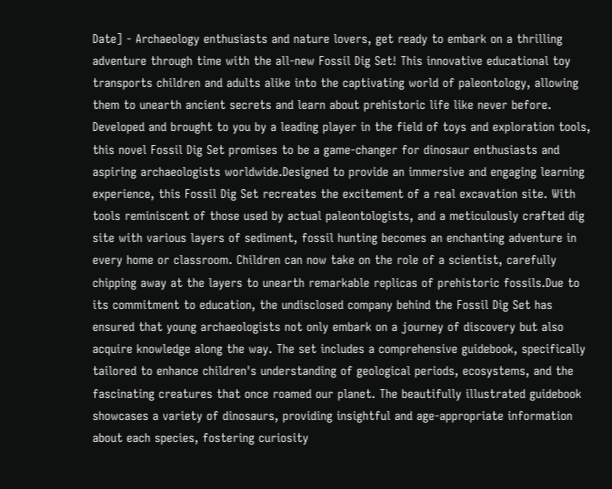Date] - Archaeology enthusiasts and nature lovers, get ready to embark on a thrilling adventure through time with the all-new Fossil Dig Set! This innovative educational toy transports children and adults alike into the captivating world of paleontology, allowing them to unearth ancient secrets and learn about prehistoric life like never before. Developed and brought to you by a leading player in the field of toys and exploration tools, this novel Fossil Dig Set promises to be a game-changer for dinosaur enthusiasts and aspiring archaeologists worldwide.Designed to provide an immersive and engaging learning experience, this Fossil Dig Set recreates the excitement of a real excavation site. With tools reminiscent of those used by actual paleontologists, and a meticulously crafted dig site with various layers of sediment, fossil hunting becomes an enchanting adventure in every home or classroom. Children can now take on the role of a scientist, carefully chipping away at the layers to unearth remarkable replicas of prehistoric fossils.Due to its commitment to education, the undisclosed company behind the Fossil Dig Set has ensured that young archaeologists not only embark on a journey of discovery but also acquire knowledge along the way. The set includes a comprehensive guidebook, specifically tailored to enhance children's understanding of geological periods, ecosystems, and the fascinating creatures that once roamed our planet. The beautifully illustrated guidebook showcases a variety of dinosaurs, providing insightful and age-appropriate information about each species, fostering curiosity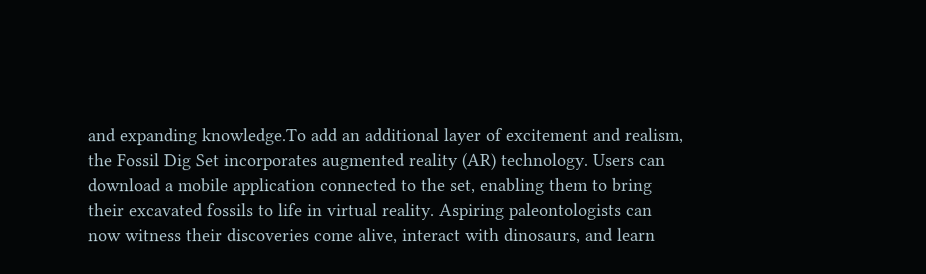and expanding knowledge.To add an additional layer of excitement and realism, the Fossil Dig Set incorporates augmented reality (AR) technology. Users can download a mobile application connected to the set, enabling them to bring their excavated fossils to life in virtual reality. Aspiring paleontologists can now witness their discoveries come alive, interact with dinosaurs, and learn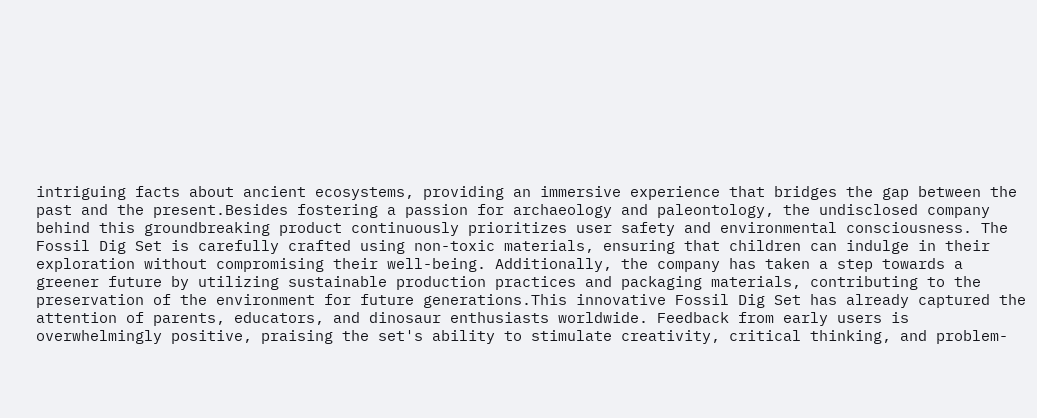intriguing facts about ancient ecosystems, providing an immersive experience that bridges the gap between the past and the present.Besides fostering a passion for archaeology and paleontology, the undisclosed company behind this groundbreaking product continuously prioritizes user safety and environmental consciousness. The Fossil Dig Set is carefully crafted using non-toxic materials, ensuring that children can indulge in their exploration without compromising their well-being. Additionally, the company has taken a step towards a greener future by utilizing sustainable production practices and packaging materials, contributing to the preservation of the environment for future generations.This innovative Fossil Dig Set has already captured the attention of parents, educators, and dinosaur enthusiasts worldwide. Feedback from early users is overwhelmingly positive, praising the set's ability to stimulate creativity, critical thinking, and problem-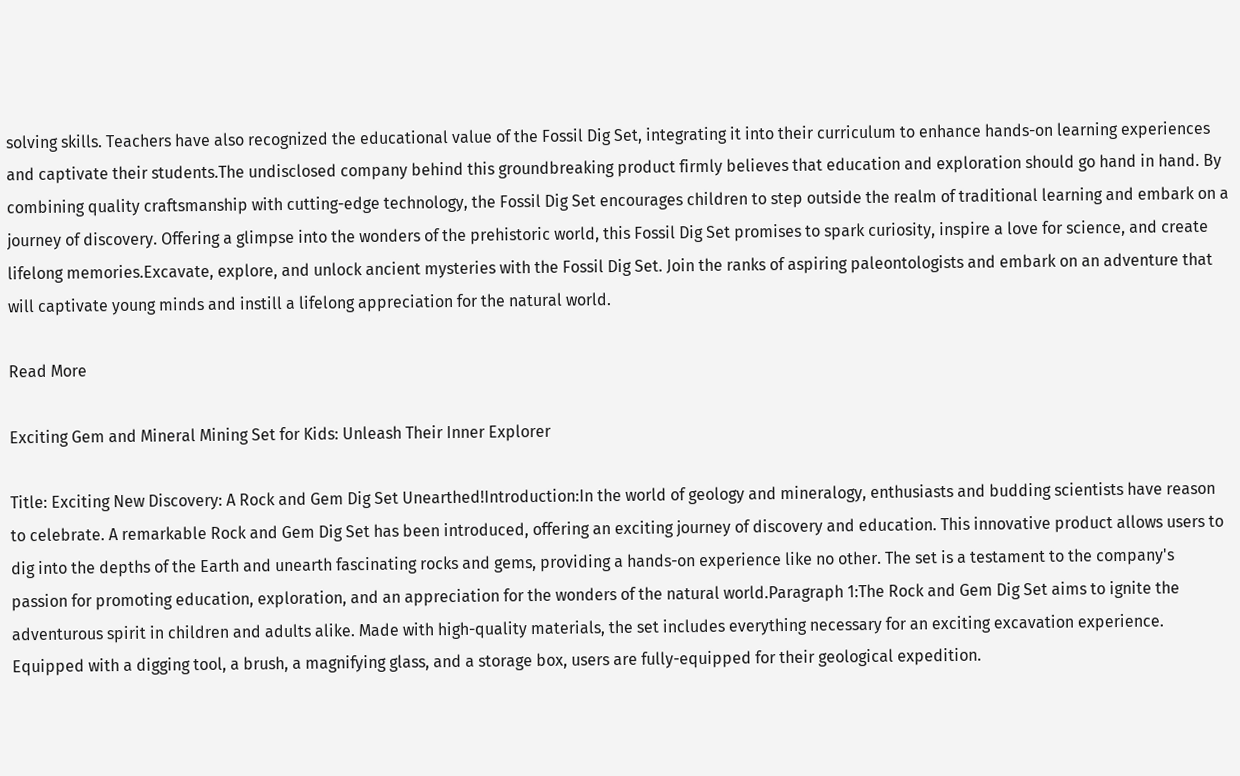solving skills. Teachers have also recognized the educational value of the Fossil Dig Set, integrating it into their curriculum to enhance hands-on learning experiences and captivate their students.The undisclosed company behind this groundbreaking product firmly believes that education and exploration should go hand in hand. By combining quality craftsmanship with cutting-edge technology, the Fossil Dig Set encourages children to step outside the realm of traditional learning and embark on a journey of discovery. Offering a glimpse into the wonders of the prehistoric world, this Fossil Dig Set promises to spark curiosity, inspire a love for science, and create lifelong memories.Excavate, explore, and unlock ancient mysteries with the Fossil Dig Set. Join the ranks of aspiring paleontologists and embark on an adventure that will captivate young minds and instill a lifelong appreciation for the natural world.

Read More

Exciting Gem and Mineral Mining Set for Kids: Unleash Their Inner Explorer

Title: Exciting New Discovery: A Rock and Gem Dig Set Unearthed!Introduction:In the world of geology and mineralogy, enthusiasts and budding scientists have reason to celebrate. A remarkable Rock and Gem Dig Set has been introduced, offering an exciting journey of discovery and education. This innovative product allows users to dig into the depths of the Earth and unearth fascinating rocks and gems, providing a hands-on experience like no other. The set is a testament to the company's passion for promoting education, exploration, and an appreciation for the wonders of the natural world.Paragraph 1:The Rock and Gem Dig Set aims to ignite the adventurous spirit in children and adults alike. Made with high-quality materials, the set includes everything necessary for an exciting excavation experience. Equipped with a digging tool, a brush, a magnifying glass, and a storage box, users are fully-equipped for their geological expedition.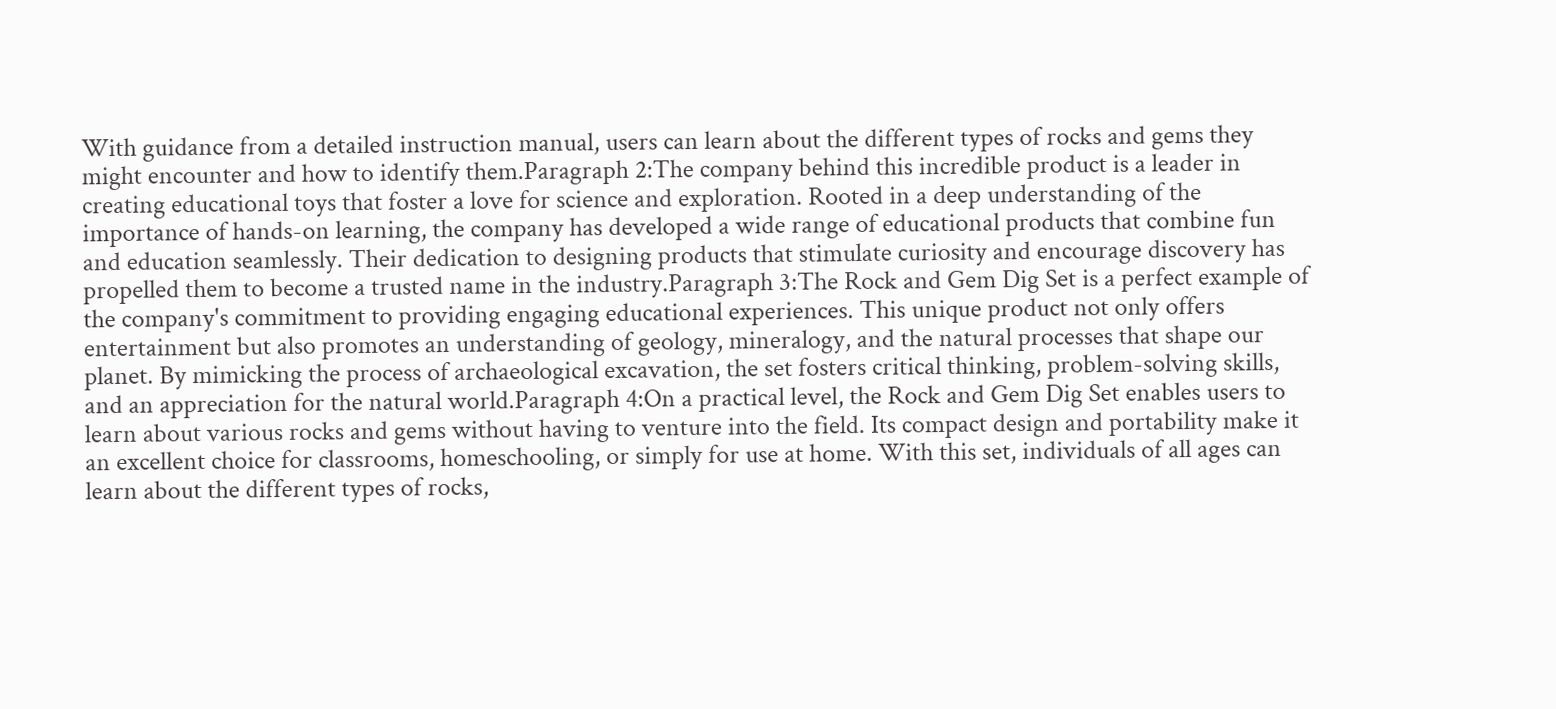With guidance from a detailed instruction manual, users can learn about the different types of rocks and gems they might encounter and how to identify them.Paragraph 2:The company behind this incredible product is a leader in creating educational toys that foster a love for science and exploration. Rooted in a deep understanding of the importance of hands-on learning, the company has developed a wide range of educational products that combine fun and education seamlessly. Their dedication to designing products that stimulate curiosity and encourage discovery has propelled them to become a trusted name in the industry.Paragraph 3:The Rock and Gem Dig Set is a perfect example of the company's commitment to providing engaging educational experiences. This unique product not only offers entertainment but also promotes an understanding of geology, mineralogy, and the natural processes that shape our planet. By mimicking the process of archaeological excavation, the set fosters critical thinking, problem-solving skills, and an appreciation for the natural world.Paragraph 4:On a practical level, the Rock and Gem Dig Set enables users to learn about various rocks and gems without having to venture into the field. Its compact design and portability make it an excellent choice for classrooms, homeschooling, or simply for use at home. With this set, individuals of all ages can learn about the different types of rocks,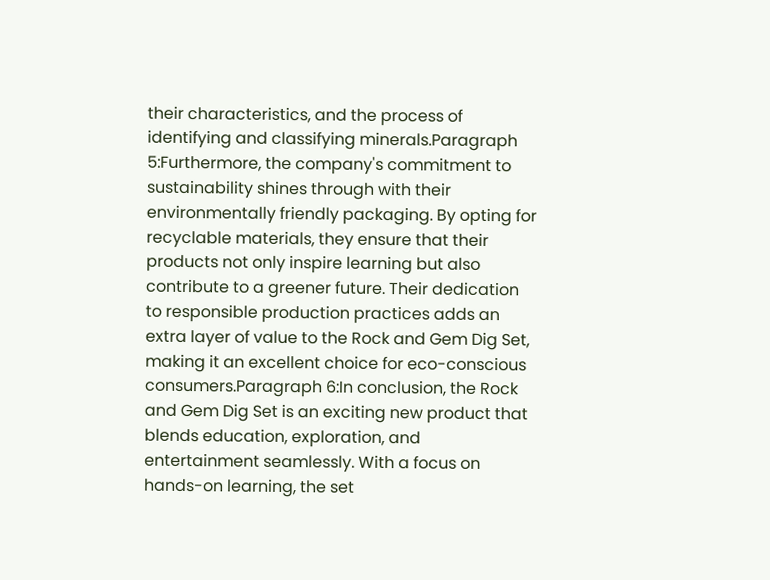their characteristics, and the process of identifying and classifying minerals.Paragraph 5:Furthermore, the company's commitment to sustainability shines through with their environmentally friendly packaging. By opting for recyclable materials, they ensure that their products not only inspire learning but also contribute to a greener future. Their dedication to responsible production practices adds an extra layer of value to the Rock and Gem Dig Set, making it an excellent choice for eco-conscious consumers.Paragraph 6:In conclusion, the Rock and Gem Dig Set is an exciting new product that blends education, exploration, and entertainment seamlessly. With a focus on hands-on learning, the set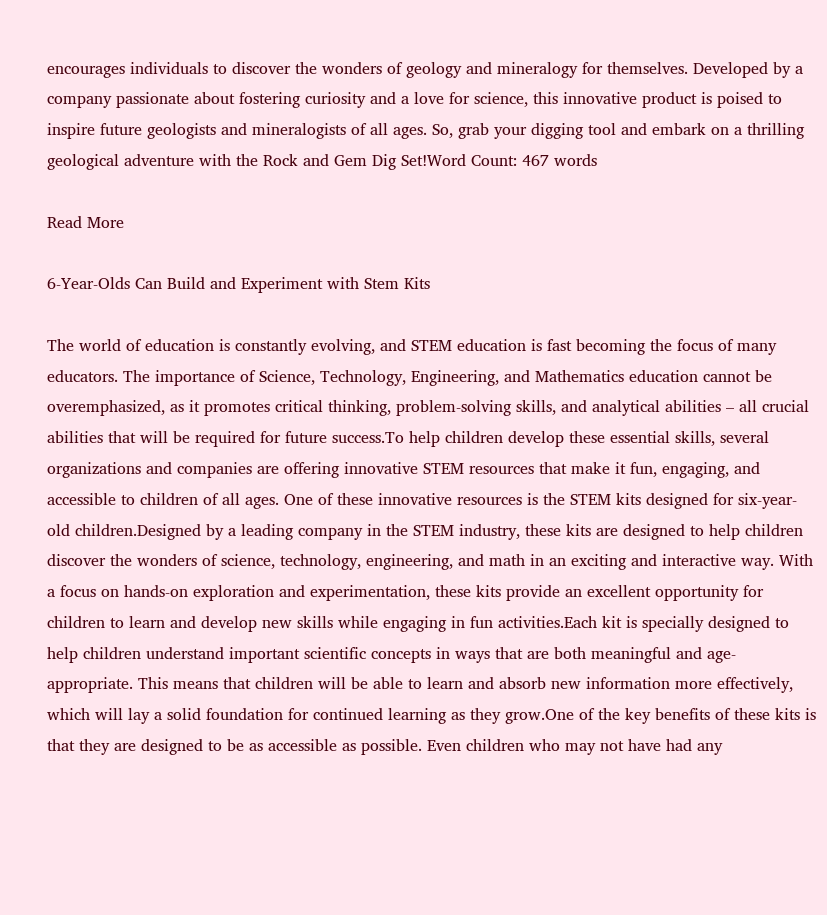encourages individuals to discover the wonders of geology and mineralogy for themselves. Developed by a company passionate about fostering curiosity and a love for science, this innovative product is poised to inspire future geologists and mineralogists of all ages. So, grab your digging tool and embark on a thrilling geological adventure with the Rock and Gem Dig Set!Word Count: 467 words

Read More

6-Year-Olds Can Build and Experiment with Stem Kits

The world of education is constantly evolving, and STEM education is fast becoming the focus of many educators. The importance of Science, Technology, Engineering, and Mathematics education cannot be overemphasized, as it promotes critical thinking, problem-solving skills, and analytical abilities – all crucial abilities that will be required for future success.To help children develop these essential skills, several organizations and companies are offering innovative STEM resources that make it fun, engaging, and accessible to children of all ages. One of these innovative resources is the STEM kits designed for six-year-old children.Designed by a leading company in the STEM industry, these kits are designed to help children discover the wonders of science, technology, engineering, and math in an exciting and interactive way. With a focus on hands-on exploration and experimentation, these kits provide an excellent opportunity for children to learn and develop new skills while engaging in fun activities.Each kit is specially designed to help children understand important scientific concepts in ways that are both meaningful and age-appropriate. This means that children will be able to learn and absorb new information more effectively, which will lay a solid foundation for continued learning as they grow.One of the key benefits of these kits is that they are designed to be as accessible as possible. Even children who may not have had any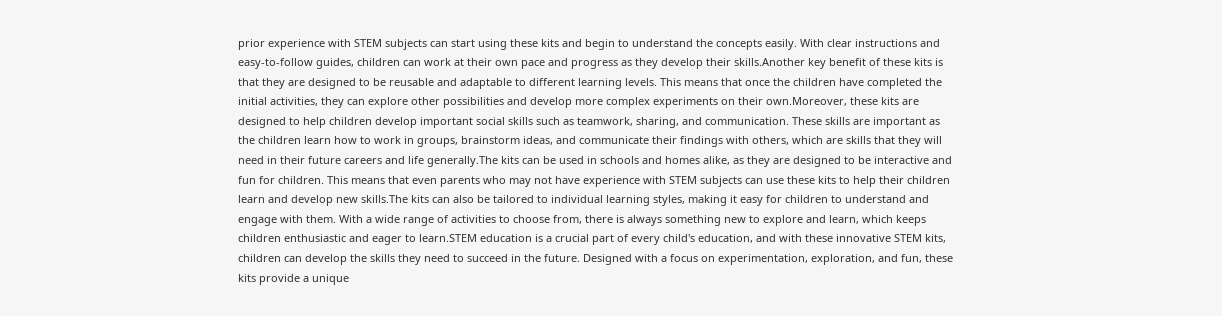prior experience with STEM subjects can start using these kits and begin to understand the concepts easily. With clear instructions and easy-to-follow guides, children can work at their own pace and progress as they develop their skills.Another key benefit of these kits is that they are designed to be reusable and adaptable to different learning levels. This means that once the children have completed the initial activities, they can explore other possibilities and develop more complex experiments on their own.Moreover, these kits are designed to help children develop important social skills such as teamwork, sharing, and communication. These skills are important as the children learn how to work in groups, brainstorm ideas, and communicate their findings with others, which are skills that they will need in their future careers and life generally.The kits can be used in schools and homes alike, as they are designed to be interactive and fun for children. This means that even parents who may not have experience with STEM subjects can use these kits to help their children learn and develop new skills.The kits can also be tailored to individual learning styles, making it easy for children to understand and engage with them. With a wide range of activities to choose from, there is always something new to explore and learn, which keeps children enthusiastic and eager to learn.STEM education is a crucial part of every child's education, and with these innovative STEM kits, children can develop the skills they need to succeed in the future. Designed with a focus on experimentation, exploration, and fun, these kits provide a unique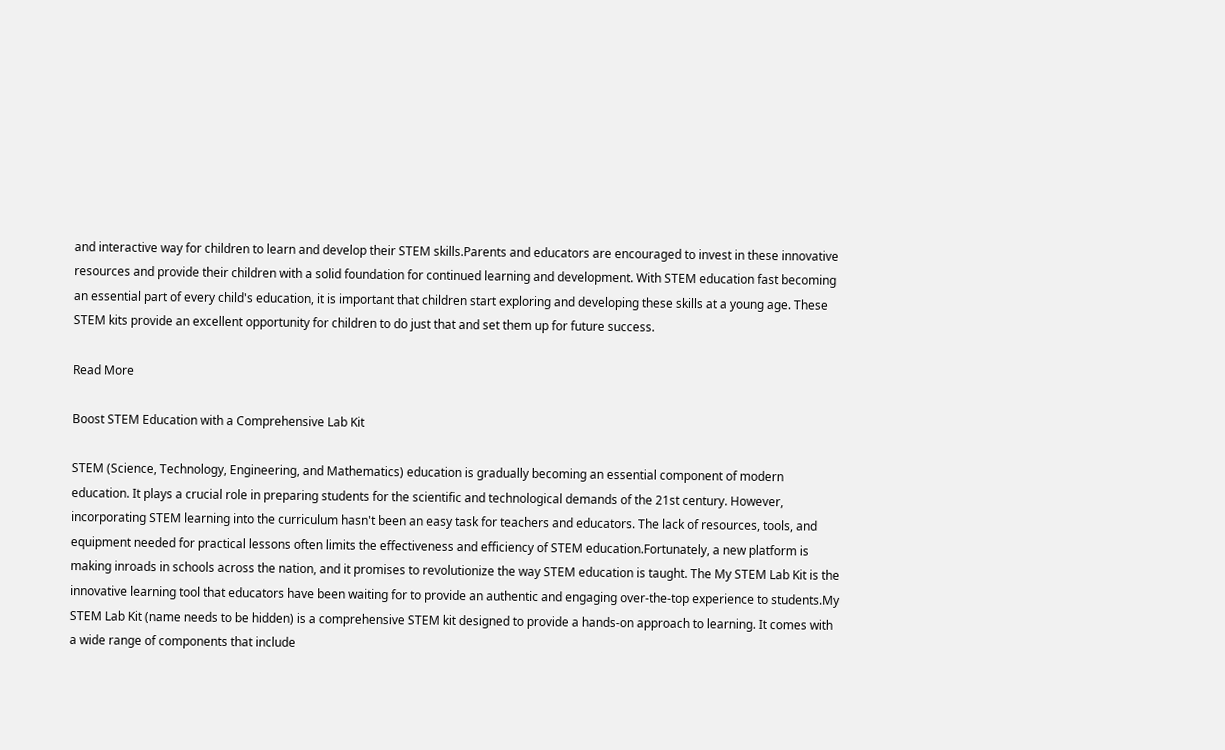and interactive way for children to learn and develop their STEM skills.Parents and educators are encouraged to invest in these innovative resources and provide their children with a solid foundation for continued learning and development. With STEM education fast becoming an essential part of every child's education, it is important that children start exploring and developing these skills at a young age. These STEM kits provide an excellent opportunity for children to do just that and set them up for future success.

Read More

Boost STEM Education with a Comprehensive Lab Kit

STEM (Science, Technology, Engineering, and Mathematics) education is gradually becoming an essential component of modern education. It plays a crucial role in preparing students for the scientific and technological demands of the 21st century. However, incorporating STEM learning into the curriculum hasn't been an easy task for teachers and educators. The lack of resources, tools, and equipment needed for practical lessons often limits the effectiveness and efficiency of STEM education.Fortunately, a new platform is making inroads in schools across the nation, and it promises to revolutionize the way STEM education is taught. The My STEM Lab Kit is the innovative learning tool that educators have been waiting for to provide an authentic and engaging over-the-top experience to students.My STEM Lab Kit (name needs to be hidden) is a comprehensive STEM kit designed to provide a hands-on approach to learning. It comes with a wide range of components that include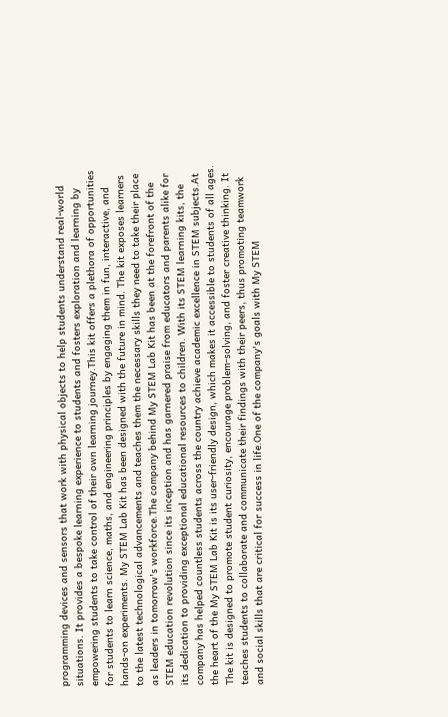programming devices and sensors that work with physical objects to help students understand real-world situations. It provides a bespoke learning experience to students and fosters exploration and learning by empowering students to take control of their own learning journey.This kit offers a plethora of opportunities for students to learn science, maths, and engineering principles by engaging them in fun, interactive, and hands-on experiments. My STEM Lab Kit has been designed with the future in mind. The kit exposes learners to the latest technological advancements and teaches them the necessary skills they need to take their place as leaders in tomorrow's workforce.The company behind My STEM Lab Kit has been at the forefront of the STEM education revolution since its inception and has garnered praise from educators and parents alike for its dedication to providing exceptional educational resources to children. With its STEM learning kits, the company has helped countless students across the country achieve academic excellence in STEM subjects.At the heart of the My STEM Lab Kit is its user-friendly design, which makes it accessible to students of all ages. The kit is designed to promote student curiosity, encourage problem-solving, and foster creative thinking. It teaches students to collaborate and communicate their findings with their peers, thus promoting teamwork and social skills that are critical for success in life.One of the company's goals with My STEM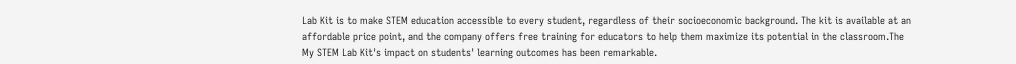Lab Kit is to make STEM education accessible to every student, regardless of their socioeconomic background. The kit is available at an affordable price point, and the company offers free training for educators to help them maximize its potential in the classroom.The My STEM Lab Kit's impact on students' learning outcomes has been remarkable.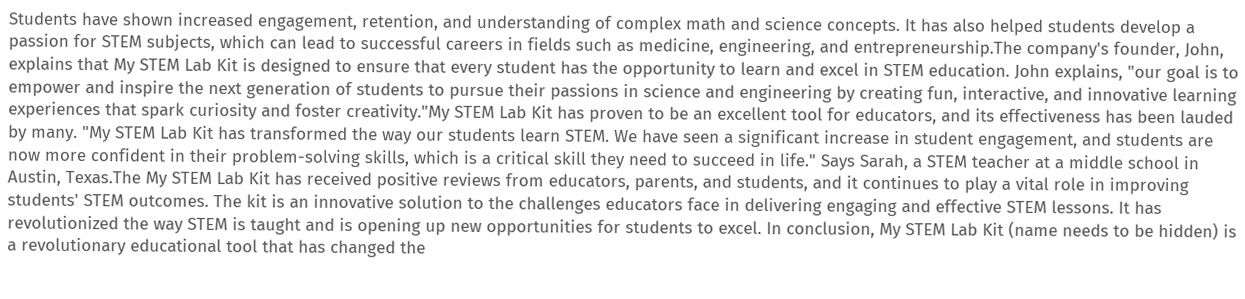Students have shown increased engagement, retention, and understanding of complex math and science concepts. It has also helped students develop a passion for STEM subjects, which can lead to successful careers in fields such as medicine, engineering, and entrepreneurship.The company's founder, John, explains that My STEM Lab Kit is designed to ensure that every student has the opportunity to learn and excel in STEM education. John explains, "our goal is to empower and inspire the next generation of students to pursue their passions in science and engineering by creating fun, interactive, and innovative learning experiences that spark curiosity and foster creativity."My STEM Lab Kit has proven to be an excellent tool for educators, and its effectiveness has been lauded by many. "My STEM Lab Kit has transformed the way our students learn STEM. We have seen a significant increase in student engagement, and students are now more confident in their problem-solving skills, which is a critical skill they need to succeed in life." Says Sarah, a STEM teacher at a middle school in Austin, Texas.The My STEM Lab Kit has received positive reviews from educators, parents, and students, and it continues to play a vital role in improving students' STEM outcomes. The kit is an innovative solution to the challenges educators face in delivering engaging and effective STEM lessons. It has revolutionized the way STEM is taught and is opening up new opportunities for students to excel. In conclusion, My STEM Lab Kit (name needs to be hidden) is a revolutionary educational tool that has changed the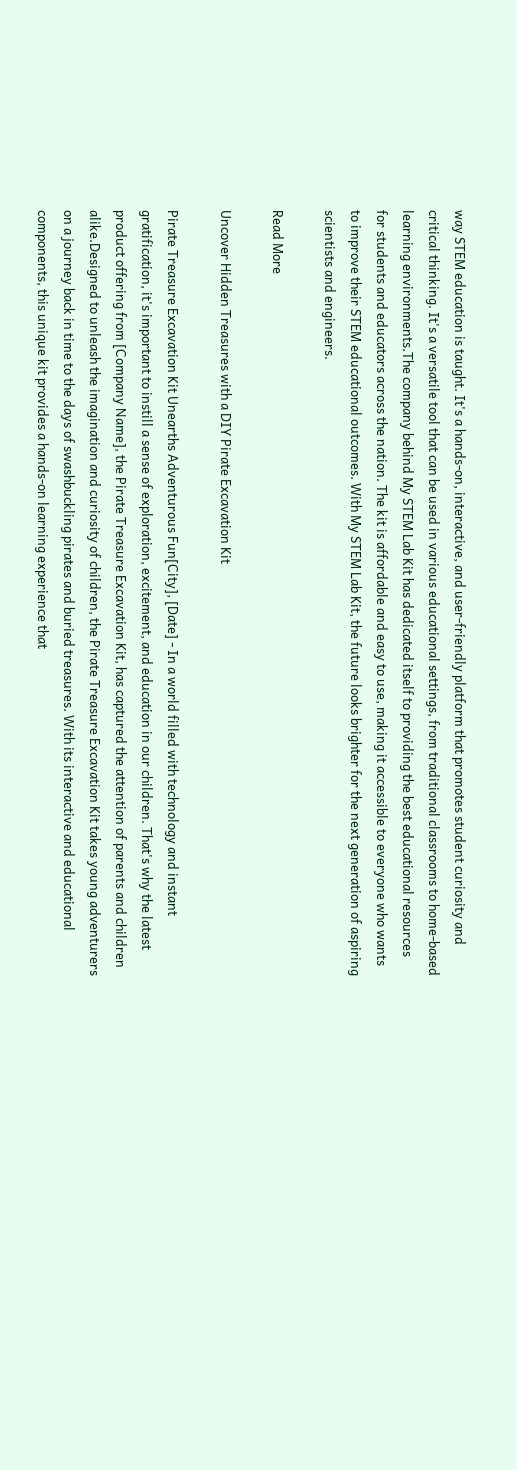way STEM education is taught. It's a hands-on, interactive, and user-friendly platform that promotes student curiosity and critical thinking. It's a versatile tool that can be used in various educational settings, from traditional classrooms to home-based learning environments.The company behind My STEM Lab Kit has dedicated itself to providing the best educational resources for students and educators across the nation. The kit is affordable and easy to use, making it accessible to everyone who wants to improve their STEM educational outcomes. With My STEM Lab Kit, the future looks brighter for the next generation of aspiring scientists and engineers.

Read More

Uncover Hidden Treasures with a DIY Pirate Excavation Kit

Pirate Treasure Excavation Kit Unearths Adventurous Fun[City], [Date] - In a world filled with technology and instant gratification, it's important to instill a sense of exploration, excitement, and education in our children. That's why the latest product offering from [Company Name], the Pirate Treasure Excavation Kit, has captured the attention of parents and children alike.Designed to unleash the imagination and curiosity of children, the Pirate Treasure Excavation Kit takes young adventurers on a journey back in time to the days of swashbuckling pirates and buried treasures. With its interactive and educational components, this unique kit provides a hands-on learning experience that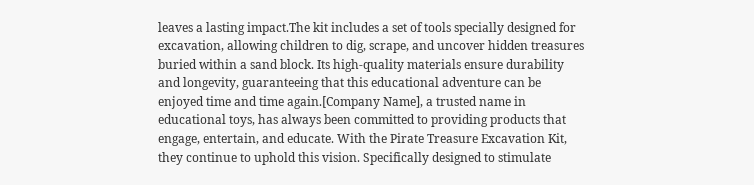leaves a lasting impact.The kit includes a set of tools specially designed for excavation, allowing children to dig, scrape, and uncover hidden treasures buried within a sand block. Its high-quality materials ensure durability and longevity, guaranteeing that this educational adventure can be enjoyed time and time again.[Company Name], a trusted name in educational toys, has always been committed to providing products that engage, entertain, and educate. With the Pirate Treasure Excavation Kit, they continue to uphold this vision. Specifically designed to stimulate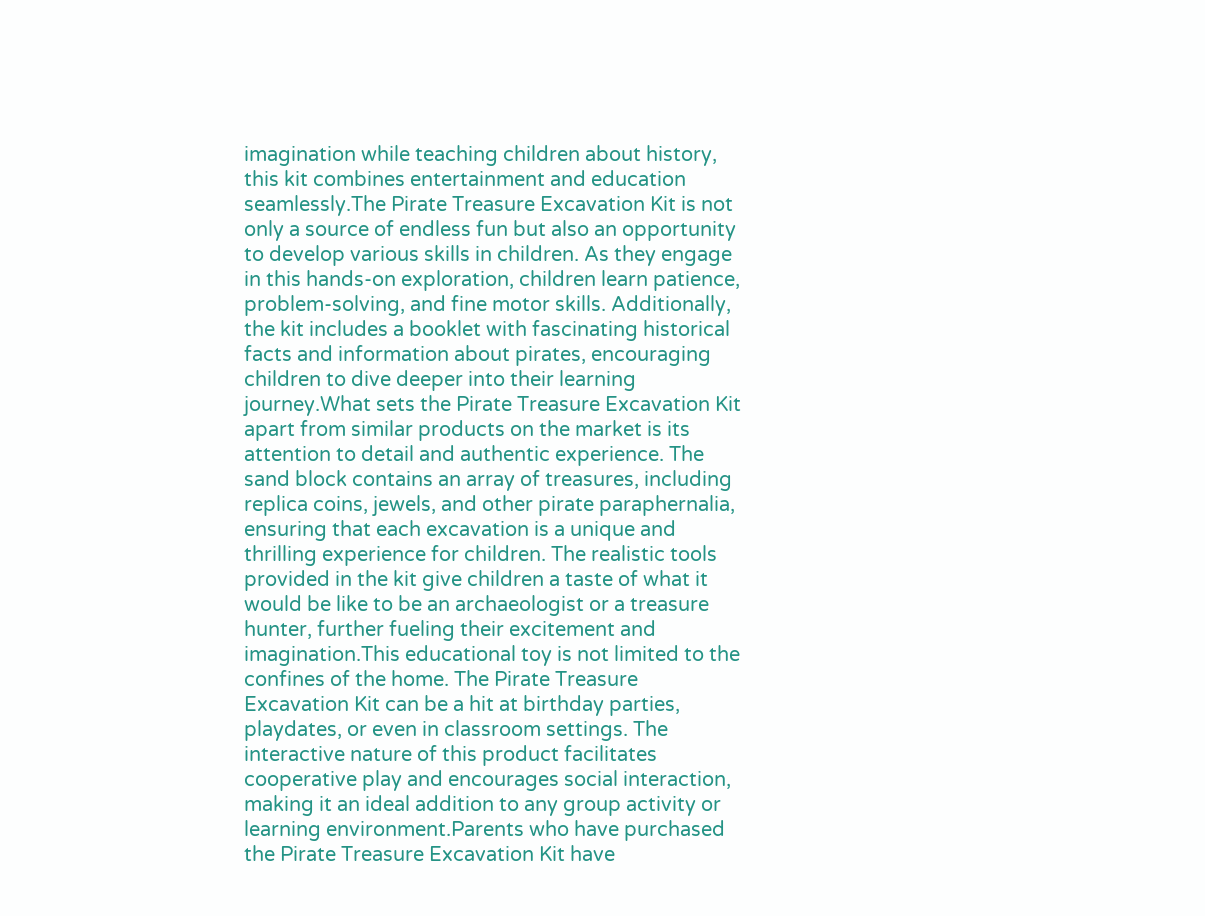imagination while teaching children about history, this kit combines entertainment and education seamlessly.The Pirate Treasure Excavation Kit is not only a source of endless fun but also an opportunity to develop various skills in children. As they engage in this hands-on exploration, children learn patience, problem-solving, and fine motor skills. Additionally, the kit includes a booklet with fascinating historical facts and information about pirates, encouraging children to dive deeper into their learning journey.What sets the Pirate Treasure Excavation Kit apart from similar products on the market is its attention to detail and authentic experience. The sand block contains an array of treasures, including replica coins, jewels, and other pirate paraphernalia, ensuring that each excavation is a unique and thrilling experience for children. The realistic tools provided in the kit give children a taste of what it would be like to be an archaeologist or a treasure hunter, further fueling their excitement and imagination.This educational toy is not limited to the confines of the home. The Pirate Treasure Excavation Kit can be a hit at birthday parties, playdates, or even in classroom settings. The interactive nature of this product facilitates cooperative play and encourages social interaction, making it an ideal addition to any group activity or learning environment.Parents who have purchased the Pirate Treasure Excavation Kit have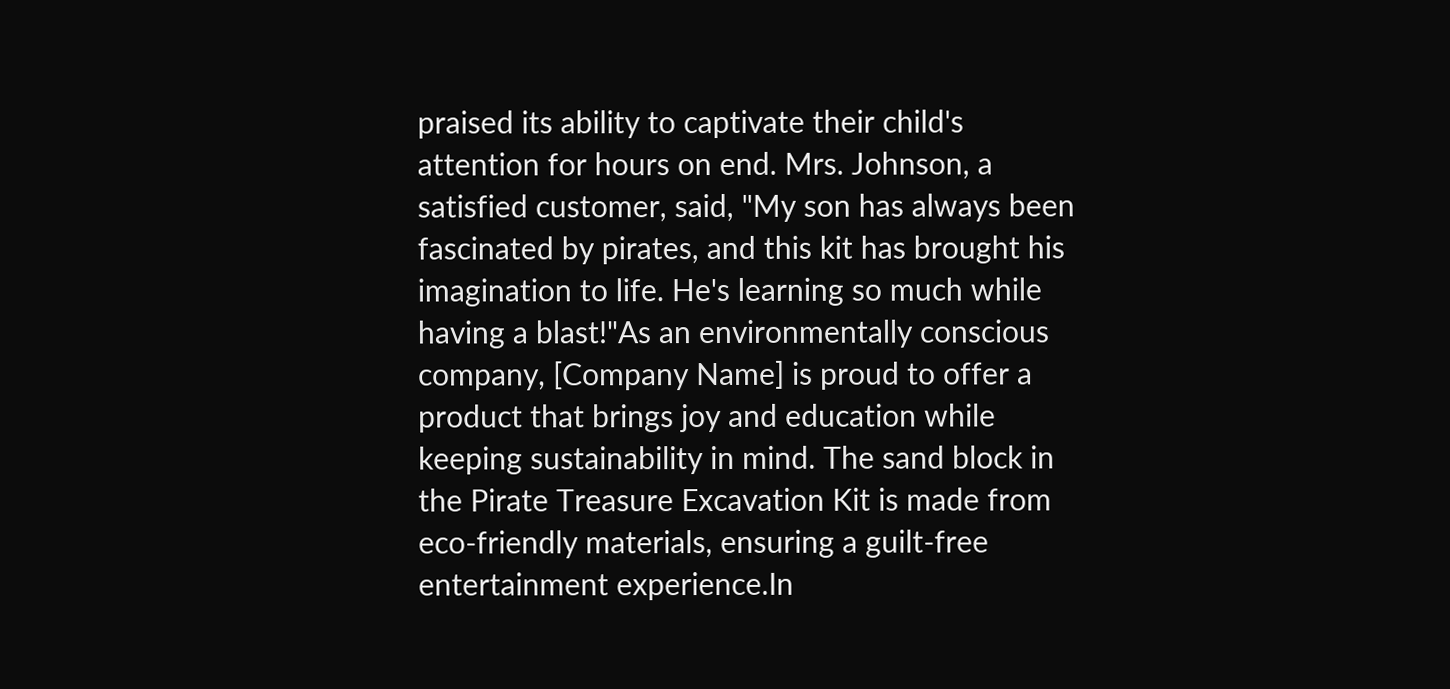praised its ability to captivate their child's attention for hours on end. Mrs. Johnson, a satisfied customer, said, "My son has always been fascinated by pirates, and this kit has brought his imagination to life. He's learning so much while having a blast!"As an environmentally conscious company, [Company Name] is proud to offer a product that brings joy and education while keeping sustainability in mind. The sand block in the Pirate Treasure Excavation Kit is made from eco-friendly materials, ensuring a guilt-free entertainment experience.In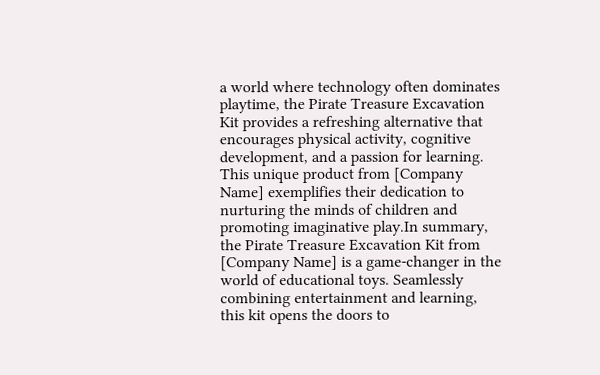a world where technology often dominates playtime, the Pirate Treasure Excavation Kit provides a refreshing alternative that encourages physical activity, cognitive development, and a passion for learning. This unique product from [Company Name] exemplifies their dedication to nurturing the minds of children and promoting imaginative play.In summary, the Pirate Treasure Excavation Kit from [Company Name] is a game-changer in the world of educational toys. Seamlessly combining entertainment and learning, this kit opens the doors to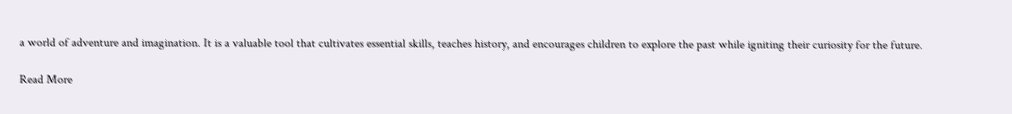a world of adventure and imagination. It is a valuable tool that cultivates essential skills, teaches history, and encourages children to explore the past while igniting their curiosity for the future.

Read More